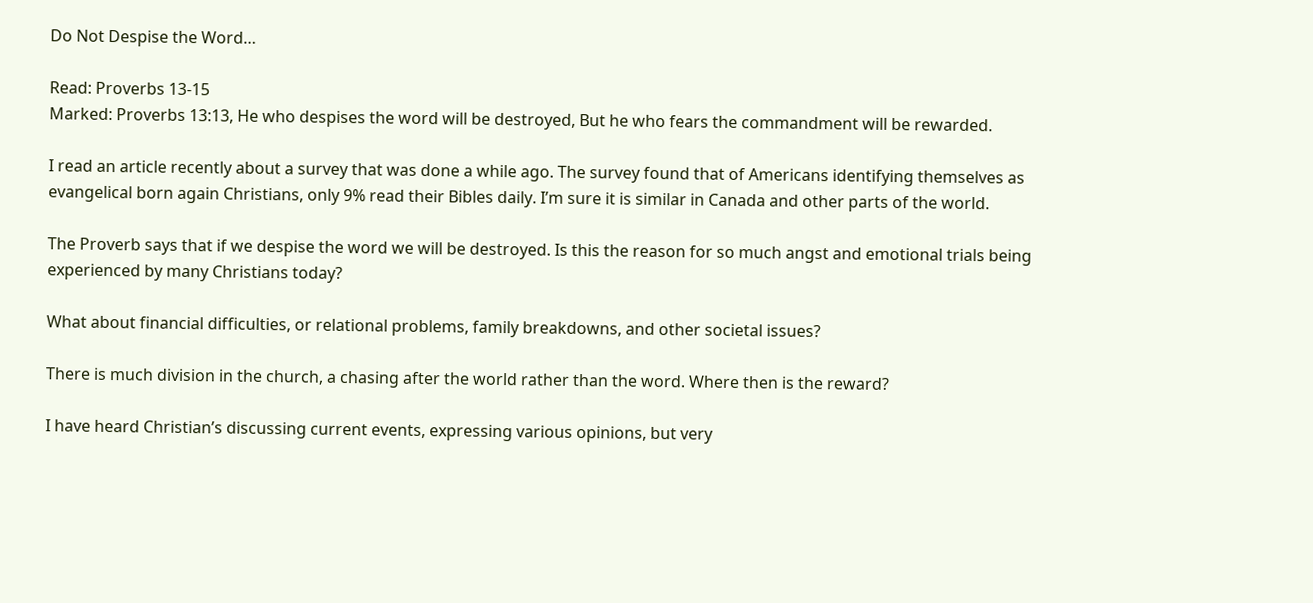Do Not Despise the Word…

Read: Proverbs 13-15
Marked: Proverbs 13:13, He who despises the word will be destroyed, But he who fears the commandment will be rewarded.

I read an article recently about a survey that was done a while ago. The survey found that of Americans identifying themselves as evangelical born again Christians, only 9% read their Bibles daily. I’m sure it is similar in Canada and other parts of the world.

The Proverb says that if we despise the word we will be destroyed. Is this the reason for so much angst and emotional trials being experienced by many Christians today?

What about financial difficulties, or relational problems, family breakdowns, and other societal issues?

There is much division in the church, a chasing after the world rather than the word. Where then is the reward?

I have heard Christian’s discussing current events, expressing various opinions, but very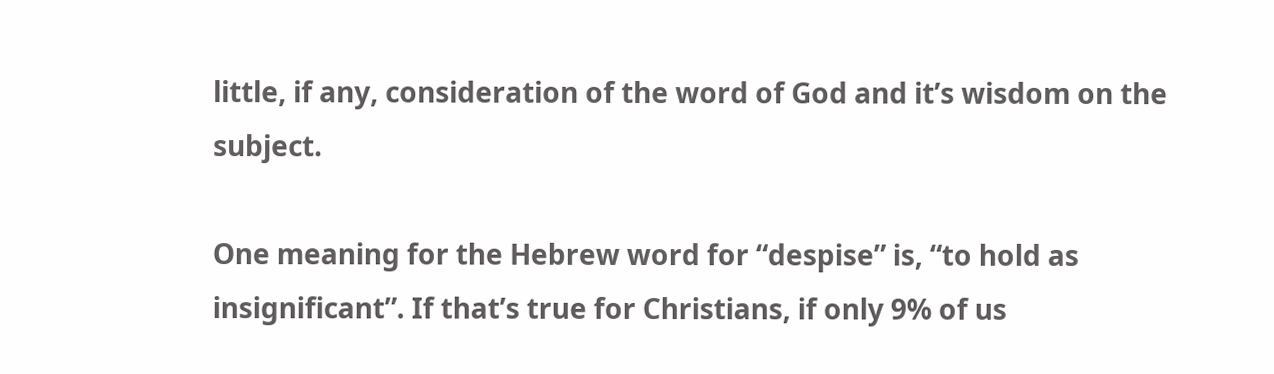little, if any, consideration of the word of God and it’s wisdom on the subject.

One meaning for the Hebrew word for “despise” is, “to hold as insignificant”. If that’s true for Christians, if only 9% of us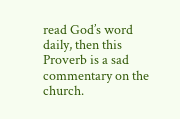read God’s word daily, then this Proverb is a sad commentary on the church.